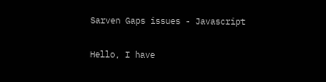Sarven Gaps issues - Javascript

Hello, I have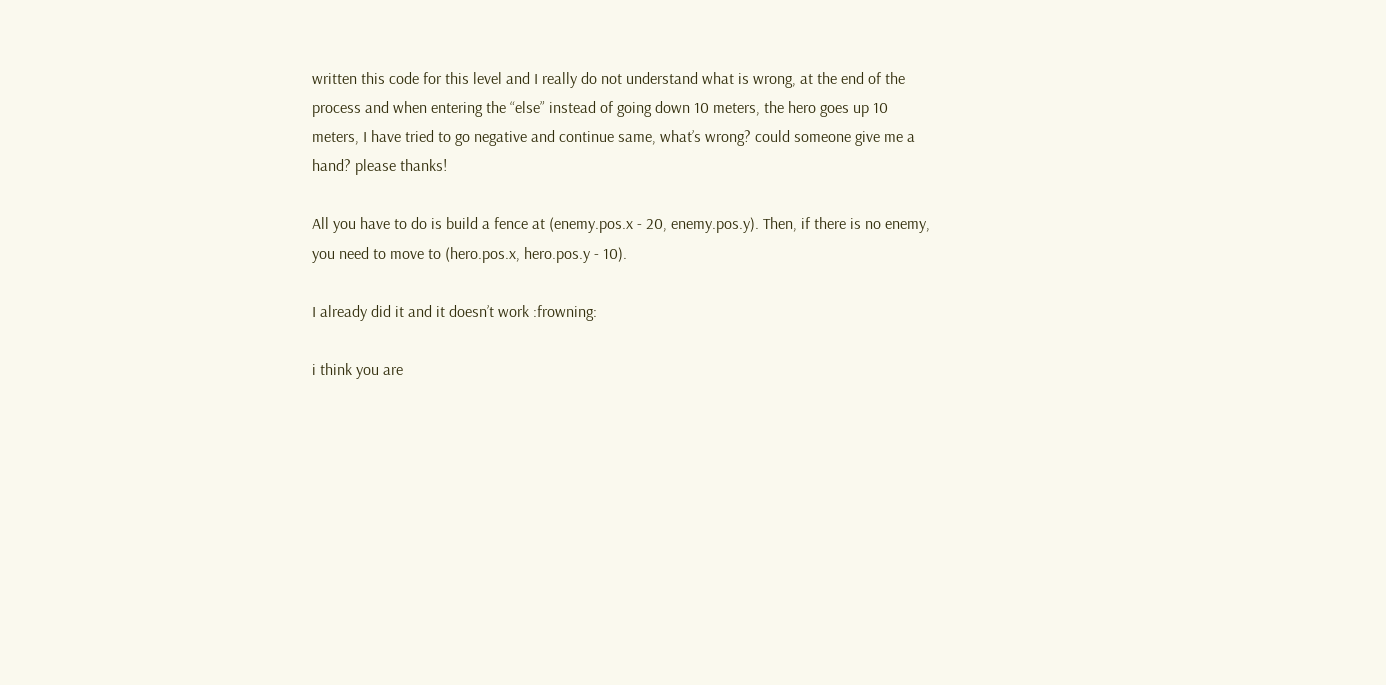written this code for this level and I really do not understand what is wrong, at the end of the process and when entering the “else” instead of going down 10 meters, the hero goes up 10 meters, I have tried to go negative and continue same, what’s wrong? could someone give me a hand? please thanks!

All you have to do is build a fence at (enemy.pos.x - 20, enemy.pos.y). Then, if there is no enemy, you need to move to (hero.pos.x, hero.pos.y - 10).

I already did it and it doesn’t work :frowning:

i think you are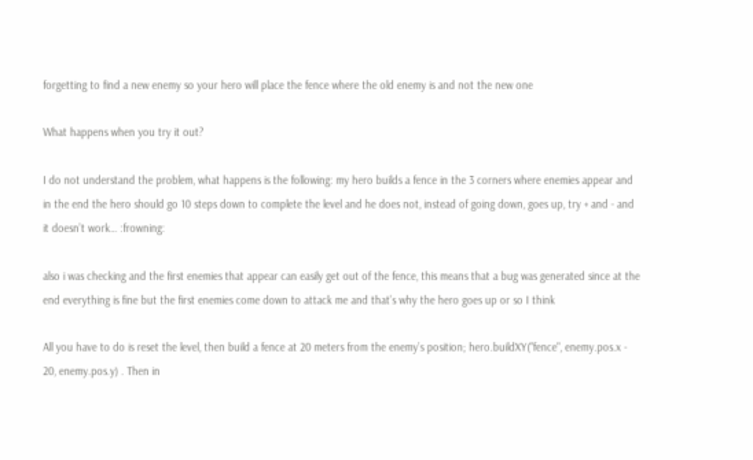forgetting to find a new enemy so your hero will place the fence where the old enemy is and not the new one

What happens when you try it out?

I do not understand the problem, what happens is the following: my hero builds a fence in the 3 corners where enemies appear and in the end the hero should go 10 steps down to complete the level and he does not, instead of going down, goes up, try + and - and it doesn’t work… :frowning:

also i was checking and the first enemies that appear can easily get out of the fence, this means that a bug was generated since at the end everything is fine but the first enemies come down to attack me and that’s why the hero goes up or so I think

All you have to do is reset the level, then build a fence at 20 meters from the enemy’s position; hero.buildXY("fence", enemy.pos.x - 20, enemy.pos.y) . Then in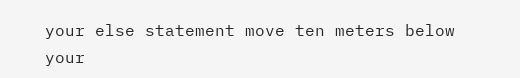your else statement move ten meters below your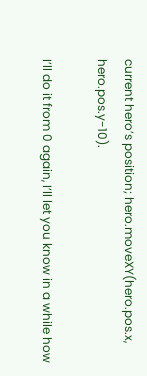current hero’s position; hero.moveXY(hero.pos.x, hero.pos.y-10).

I’ll do it from 0 again, I’ll let you know in a while how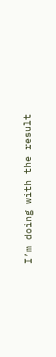I’m doing with the result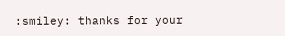:smiley: thanks for your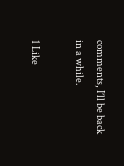comments, I’ll be back in a while.

1 Like